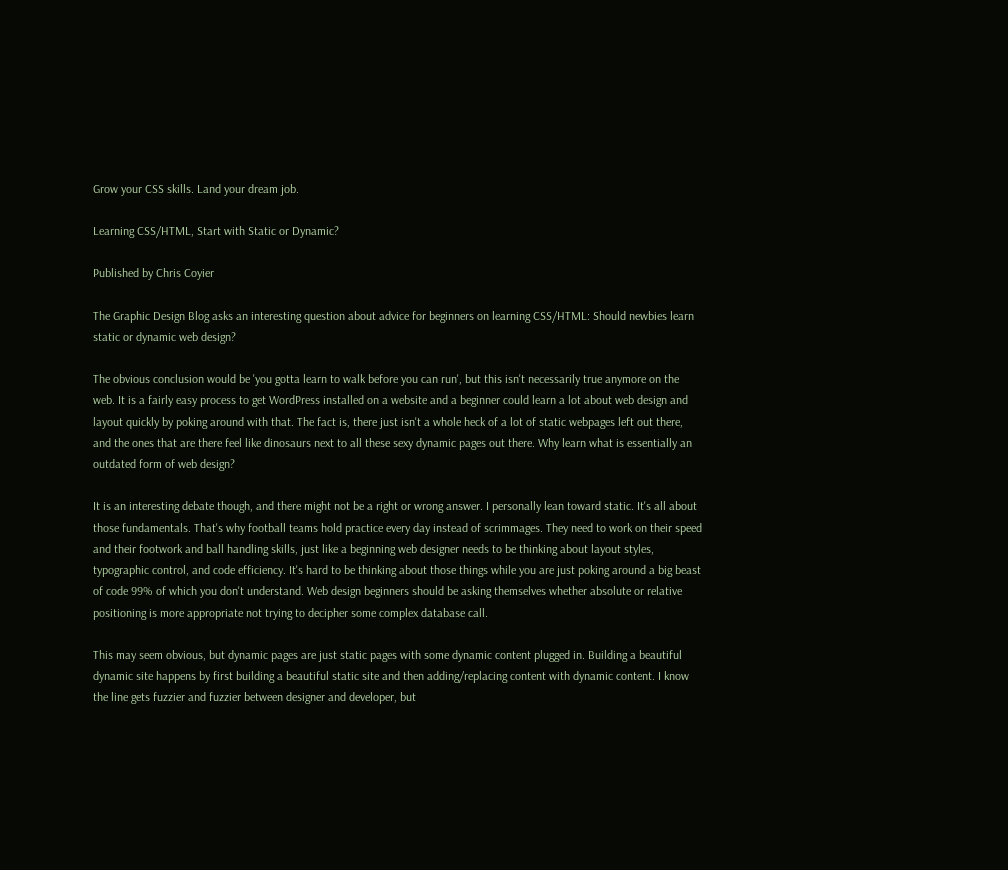Grow your CSS skills. Land your dream job.

Learning CSS/HTML, Start with Static or Dynamic?

Published by Chris Coyier

The Graphic Design Blog asks an interesting question about advice for beginners on learning CSS/HTML: Should newbies learn static or dynamic web design?

The obvious conclusion would be 'you gotta learn to walk before you can run', but this isn't necessarily true anymore on the web. It is a fairly easy process to get WordPress installed on a website and a beginner could learn a lot about web design and layout quickly by poking around with that. The fact is, there just isn't a whole heck of a lot of static webpages left out there, and the ones that are there feel like dinosaurs next to all these sexy dynamic pages out there. Why learn what is essentially an outdated form of web design?

It is an interesting debate though, and there might not be a right or wrong answer. I personally lean toward static. It's all about those fundamentals. That's why football teams hold practice every day instead of scrimmages. They need to work on their speed and their footwork and ball handling skills, just like a beginning web designer needs to be thinking about layout styles, typographic control, and code efficiency. It's hard to be thinking about those things while you are just poking around a big beast of code 99% of which you don't understand. Web design beginners should be asking themselves whether absolute or relative positioning is more appropriate not trying to decipher some complex database call.

This may seem obvious, but dynamic pages are just static pages with some dynamic content plugged in. Building a beautiful dynamic site happens by first building a beautiful static site and then adding/replacing content with dynamic content. I know the line gets fuzzier and fuzzier between designer and developer, but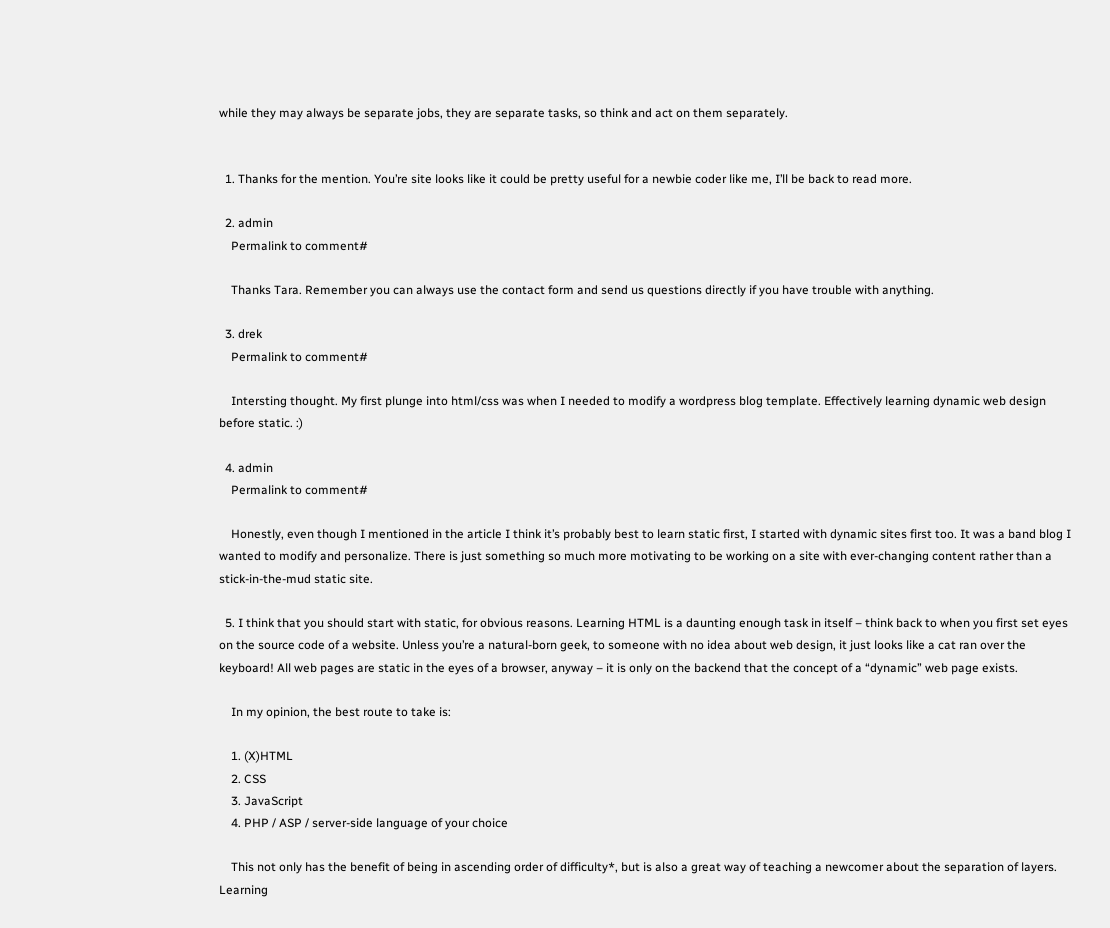while they may always be separate jobs, they are separate tasks, so think and act on them separately.


  1. Thanks for the mention. You’re site looks like it could be pretty useful for a newbie coder like me, I’ll be back to read more.

  2. admin
    Permalink to comment#

    Thanks Tara. Remember you can always use the contact form and send us questions directly if you have trouble with anything.

  3. drek
    Permalink to comment#

    Intersting thought. My first plunge into html/css was when I needed to modify a wordpress blog template. Effectively learning dynamic web design before static. :)

  4. admin
    Permalink to comment#

    Honestly, even though I mentioned in the article I think it’s probably best to learn static first, I started with dynamic sites first too. It was a band blog I wanted to modify and personalize. There is just something so much more motivating to be working on a site with ever-changing content rather than a stick-in-the-mud static site.

  5. I think that you should start with static, for obvious reasons. Learning HTML is a daunting enough task in itself – think back to when you first set eyes on the source code of a website. Unless you’re a natural-born geek, to someone with no idea about web design, it just looks like a cat ran over the keyboard! All web pages are static in the eyes of a browser, anyway – it is only on the backend that the concept of a “dynamic” web page exists.

    In my opinion, the best route to take is:

    1. (X)HTML
    2. CSS
    3. JavaScript
    4. PHP / ASP / server-side language of your choice

    This not only has the benefit of being in ascending order of difficulty*, but is also a great way of teaching a newcomer about the separation of layers. Learning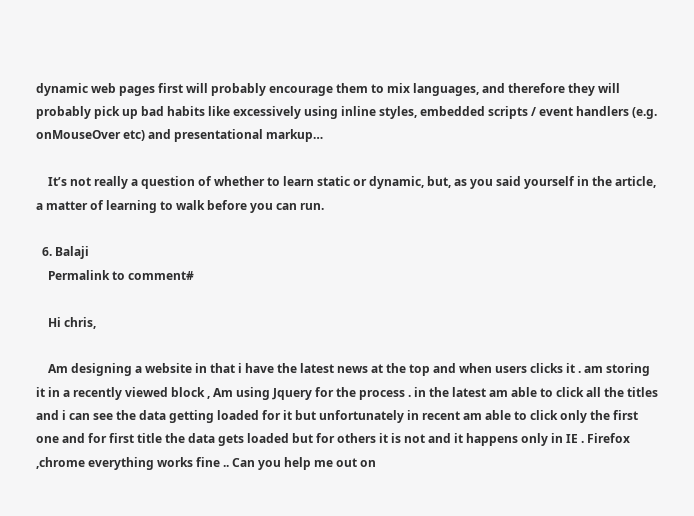dynamic web pages first will probably encourage them to mix languages, and therefore they will probably pick up bad habits like excessively using inline styles, embedded scripts / event handlers (e.g. onMouseOver etc) and presentational markup…

    It’s not really a question of whether to learn static or dynamic, but, as you said yourself in the article, a matter of learning to walk before you can run.

  6. Balaji
    Permalink to comment#

    Hi chris,

    Am designing a website in that i have the latest news at the top and when users clicks it . am storing it in a recently viewed block , Am using Jquery for the process . in the latest am able to click all the titles and i can see the data getting loaded for it but unfortunately in recent am able to click only the first one and for first title the data gets loaded but for others it is not and it happens only in IE . Firefox ,chrome everything works fine .. Can you help me out on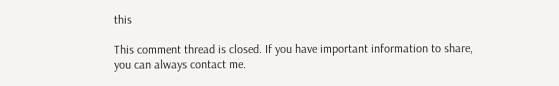this

This comment thread is closed. If you have important information to share, you can always contact me.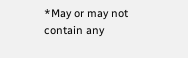*May or may not contain any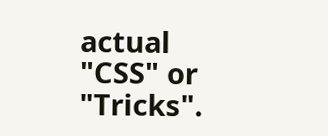actual "CSS" or "Tricks".